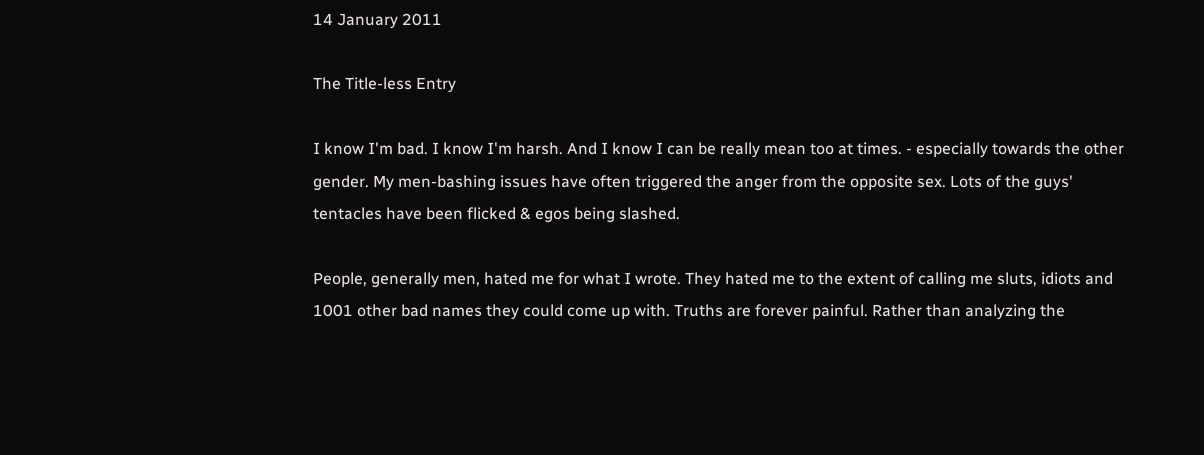14 January 2011

The Title-less Entry

I know I'm bad. I know I'm harsh. And I know I can be really mean too at times. - especially towards the other gender. My men-bashing issues have often triggered the anger from the opposite sex. Lots of the guys' tentacles have been flicked & egos being slashed.

People, generally men, hated me for what I wrote. They hated me to the extent of calling me sluts, idiots and 1001 other bad names they could come up with. Truths are forever painful. Rather than analyzing the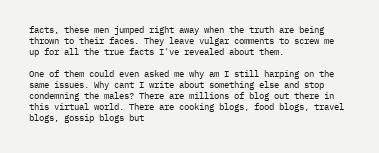facts, these men jumped right away when the truth are being thrown to their faces. They leave vulgar comments to screw me up for all the true facts I've revealed about them.

One of them could even asked me why am I still harping on the same issues. Why cant I write about something else and stop condemning the males? There are millions of blog out there in this virtual world. There are cooking blogs, food blogs, travel blogs, gossip blogs but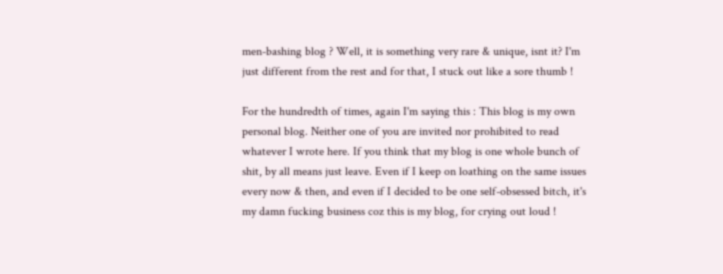men-bashing blog ? Well, it is something very rare & unique, isnt it? I'm just different from the rest and for that, I stuck out like a sore thumb !

For the hundredth of times, again I'm saying this : This blog is my own personal blog. Neither one of you are invited nor prohibited to read whatever I wrote here. If you think that my blog is one whole bunch of shit, by all means just leave. Even if I keep on loathing on the same issues every now & then, and even if I decided to be one self-obsessed bitch, it's my damn fucking business coz this is my blog, for crying out loud !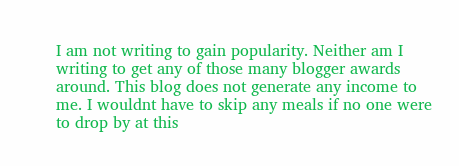I am not writing to gain popularity. Neither am I writing to get any of those many blogger awards around. This blog does not generate any income to me. I wouldnt have to skip any meals if no one were to drop by at this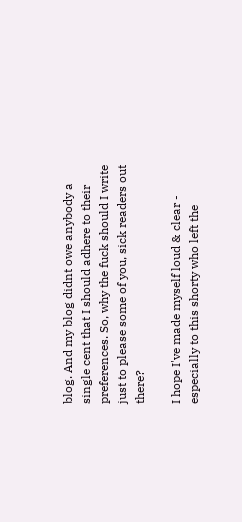blog. And my blog didnt owe anybody a single cent that I should adhere to their preferences. So, why the fuck should I write just to please some of you, sick readers out there?

I hope I've made myself loud & clear - especially to this shorty who left the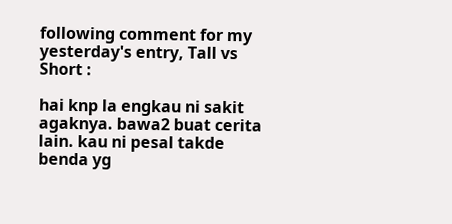following comment for my yesterday's entry, Tall vs Short :

hai knp la engkau ni sakit agaknya. bawa2 buat cerita lain. kau ni pesal takde benda yg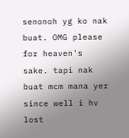senonoh yg ko nak buat. OMG please for heaven's sake. tapi nak buat mcm mana yer since well i hv lost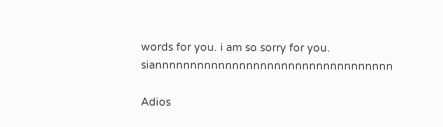words for you. i am so sorry for you. siannnnnnnnnnnnnnnnnnnnnnnnnnnnnnnnnn

Adios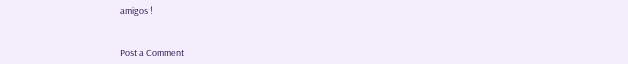amigos !


Post a Comment